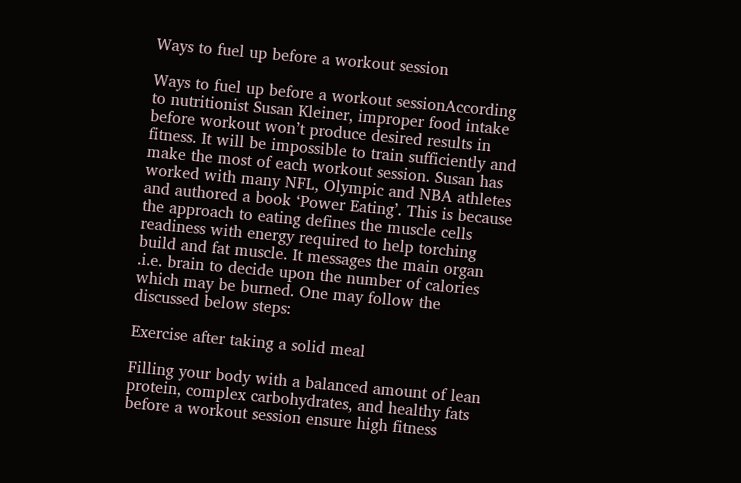Ways to fuel up before a workout session

Ways to fuel up before a workout sessionAccording to nutritionist Susan Kleiner, improper food intake before workout won’t produce desired results in fitness. It will be impossible to train sufficiently and make the most of each workout session. Susan has worked with many NFL, Olympic and NBA athletes and authored a book ‘Power Eating’. This is because the approach to eating defines the muscle cells readiness with energy required to help torching build and fat muscle. It messages the main organ .i.e. brain to decide upon the number of calories which may be burned. One may follow the discussed below steps:

Exercise after taking a solid meal

Filling your body with a balanced amount of lean protein, complex carbohydrates, and healthy fats before a workout session ensure high fitness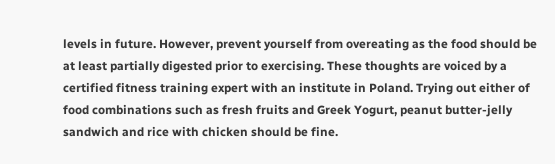levels in future. However, prevent yourself from overeating as the food should be at least partially digested prior to exercising. These thoughts are voiced by a certified fitness training expert with an institute in Poland. Trying out either of food combinations such as fresh fruits and Greek Yogurt, peanut butter-jelly sandwich and rice with chicken should be fine.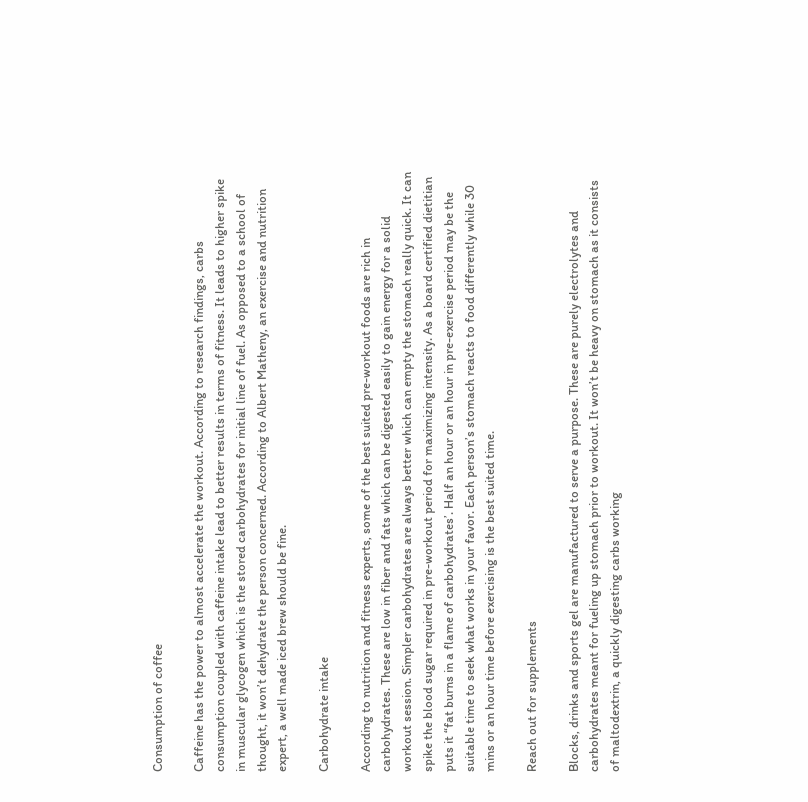Consumption of coffee

Caffeine has the power to almost accelerate the workout. According to research findings, carbs consumption coupled with caffeine intake lead to better results in terms of fitness. It leads to higher spike in muscular glycogen which is the stored carbohydrates for initial line of fuel. As opposed to a school of thought, it won’t dehydrate the person concerned. According to Albert Matheny, an exercise and nutrition expert, a well made iced brew should be fine.

Carbohydrate intake

According to nutrition and fitness experts, some of the best suited pre-workout foods are rich in carbohydrates. These are low in fiber and fats which can be digested easily to gain energy for a solid workout session. Simpler carbohydrates are always better which can empty the stomach really quick. It can spike the blood sugar required in pre-workout period for maximizing intensity. As a board certified dietitian puts it “fat burns in a flame of carbohydrates’. Half an hour or an hour in pre-exercise period may be the suitable time to seek what works in your favor. Each person’s stomach reacts to food differently while 30 mins or an hour time before exercising is the best suited time.

Reach out for supplements

Blocks, drinks and sports gel are manufactured to serve a purpose. These are purely electrolytes and carbohydrates meant for fueling up stomach prior to workout. It won’t be heavy on stomach as it consists of maltodextrin, a quickly digesting carbs working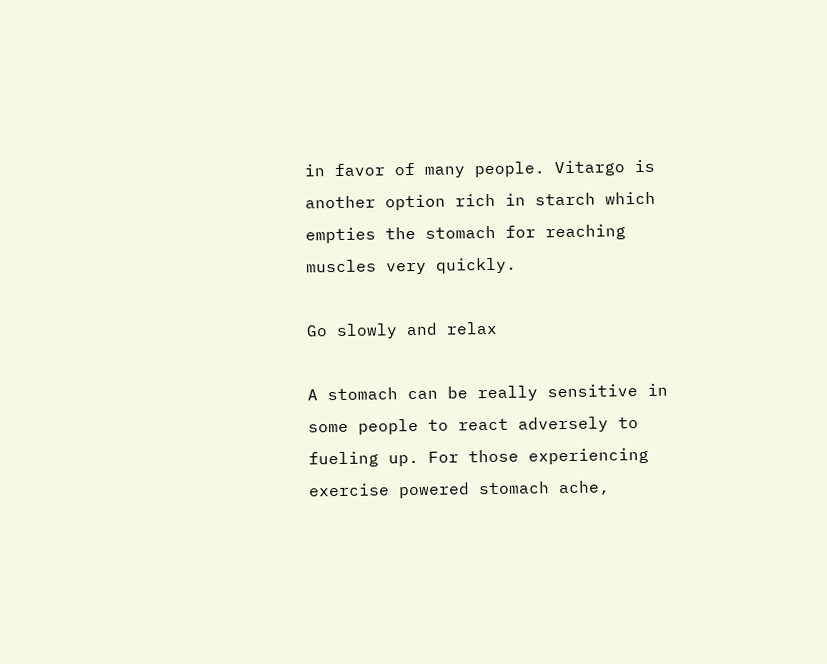in favor of many people. Vitargo is another option rich in starch which empties the stomach for reaching muscles very quickly.

Go slowly and relax

A stomach can be really sensitive in some people to react adversely to fueling up. For those experiencing exercise powered stomach ache,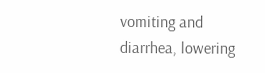vomiting and diarrhea, lowering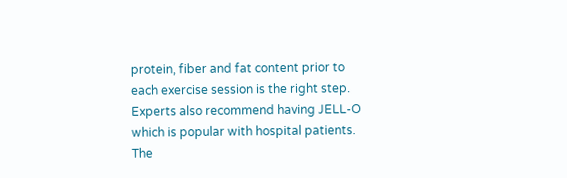protein, fiber and fat content prior to each exercise session is the right step. Experts also recommend having JELL-O which is popular with hospital patients. The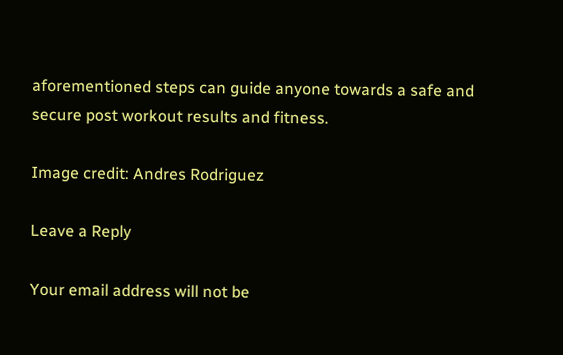aforementioned steps can guide anyone towards a safe and secure post workout results and fitness.

Image credit: Andres Rodriguez

Leave a Reply

Your email address will not be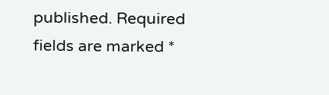published. Required fields are marked *